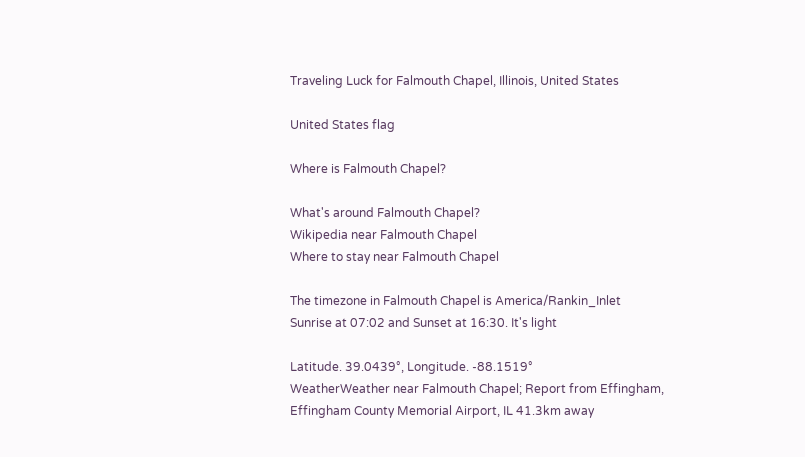Traveling Luck for Falmouth Chapel, Illinois, United States

United States flag

Where is Falmouth Chapel?

What's around Falmouth Chapel?
Wikipedia near Falmouth Chapel
Where to stay near Falmouth Chapel

The timezone in Falmouth Chapel is America/Rankin_Inlet
Sunrise at 07:02 and Sunset at 16:30. It's light

Latitude. 39.0439°, Longitude. -88.1519°
WeatherWeather near Falmouth Chapel; Report from Effingham, Effingham County Memorial Airport, IL 41.3km away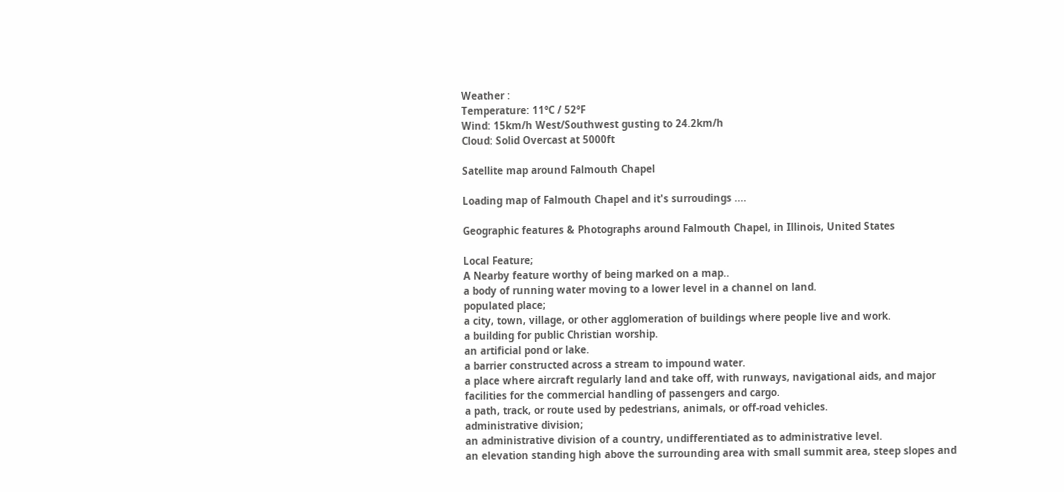Weather :
Temperature: 11°C / 52°F
Wind: 15km/h West/Southwest gusting to 24.2km/h
Cloud: Solid Overcast at 5000ft

Satellite map around Falmouth Chapel

Loading map of Falmouth Chapel and it's surroudings ....

Geographic features & Photographs around Falmouth Chapel, in Illinois, United States

Local Feature;
A Nearby feature worthy of being marked on a map..
a body of running water moving to a lower level in a channel on land.
populated place;
a city, town, village, or other agglomeration of buildings where people live and work.
a building for public Christian worship.
an artificial pond or lake.
a barrier constructed across a stream to impound water.
a place where aircraft regularly land and take off, with runways, navigational aids, and major facilities for the commercial handling of passengers and cargo.
a path, track, or route used by pedestrians, animals, or off-road vehicles.
administrative division;
an administrative division of a country, undifferentiated as to administrative level.
an elevation standing high above the surrounding area with small summit area, steep slopes and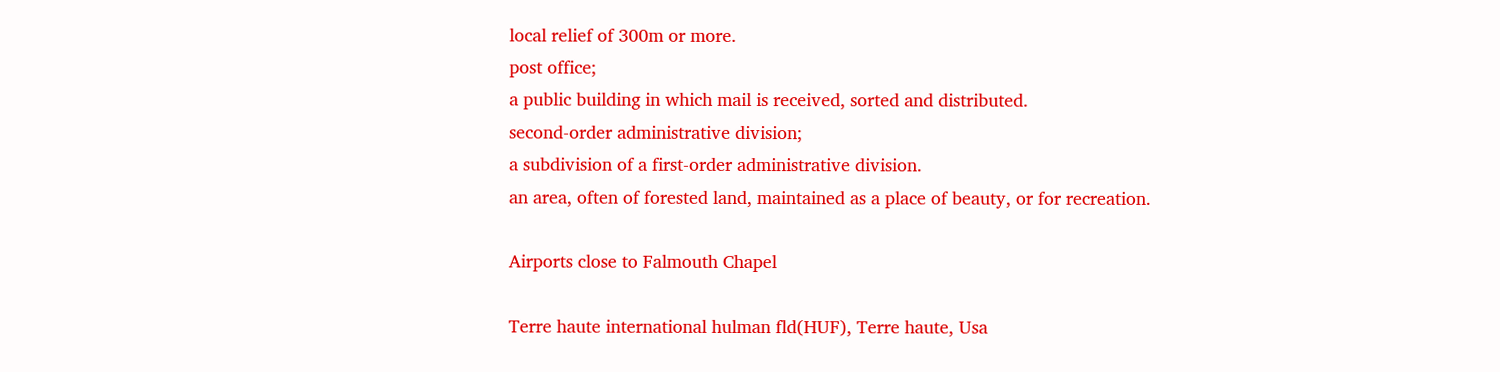local relief of 300m or more.
post office;
a public building in which mail is received, sorted and distributed.
second-order administrative division;
a subdivision of a first-order administrative division.
an area, often of forested land, maintained as a place of beauty, or for recreation.

Airports close to Falmouth Chapel

Terre haute international hulman fld(HUF), Terre haute, Usa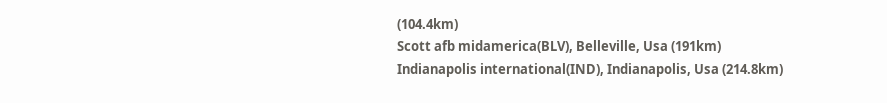(104.4km)
Scott afb midamerica(BLV), Belleville, Usa (191km)
Indianapolis international(IND), Indianapolis, Usa (214.8km)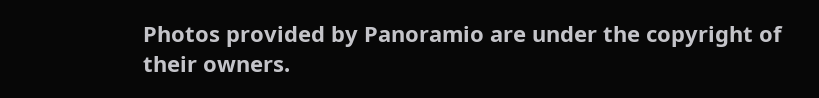Photos provided by Panoramio are under the copyright of their owners.